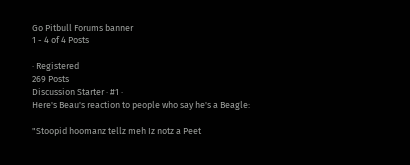Go Pitbull Forums banner
1 - 4 of 4 Posts

· Registered
269 Posts
Discussion Starter · #1 ·
Here's Beau's reaction to people who say he's a Beagle:

"Stoopid hoomanz tellz meh Iz notz a Peet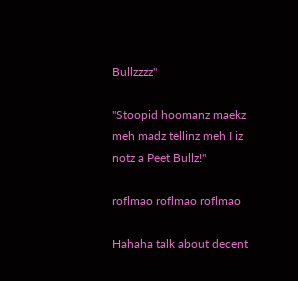Bullzzzz"

"Stoopid hoomanz maekz meh madz tellinz meh I iz notz a Peet Bullz!"

roflmao roflmao roflmao

Hahaha talk about decent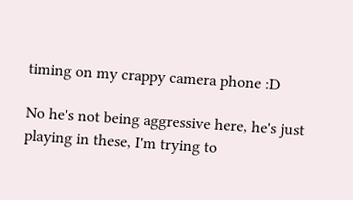timing on my crappy camera phone :D

No he's not being aggressive here, he's just playing in these, I'm trying to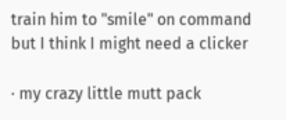train him to "smile" on command but I think I might need a clicker

· my crazy little mutt pack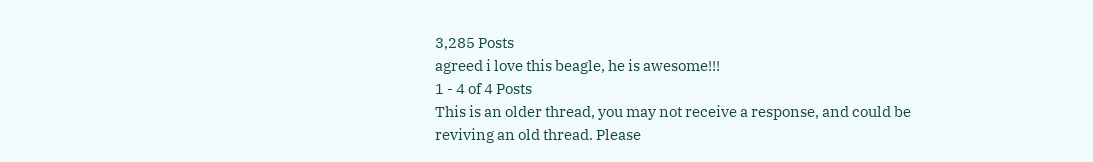3,285 Posts
agreed i love this beagle, he is awesome!!!
1 - 4 of 4 Posts
This is an older thread, you may not receive a response, and could be reviving an old thread. Please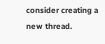consider creating a new thread.